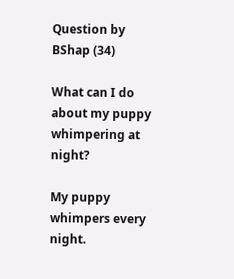Question by  BShap (34)

What can I do about my puppy whimpering at night?

My puppy whimpers every night.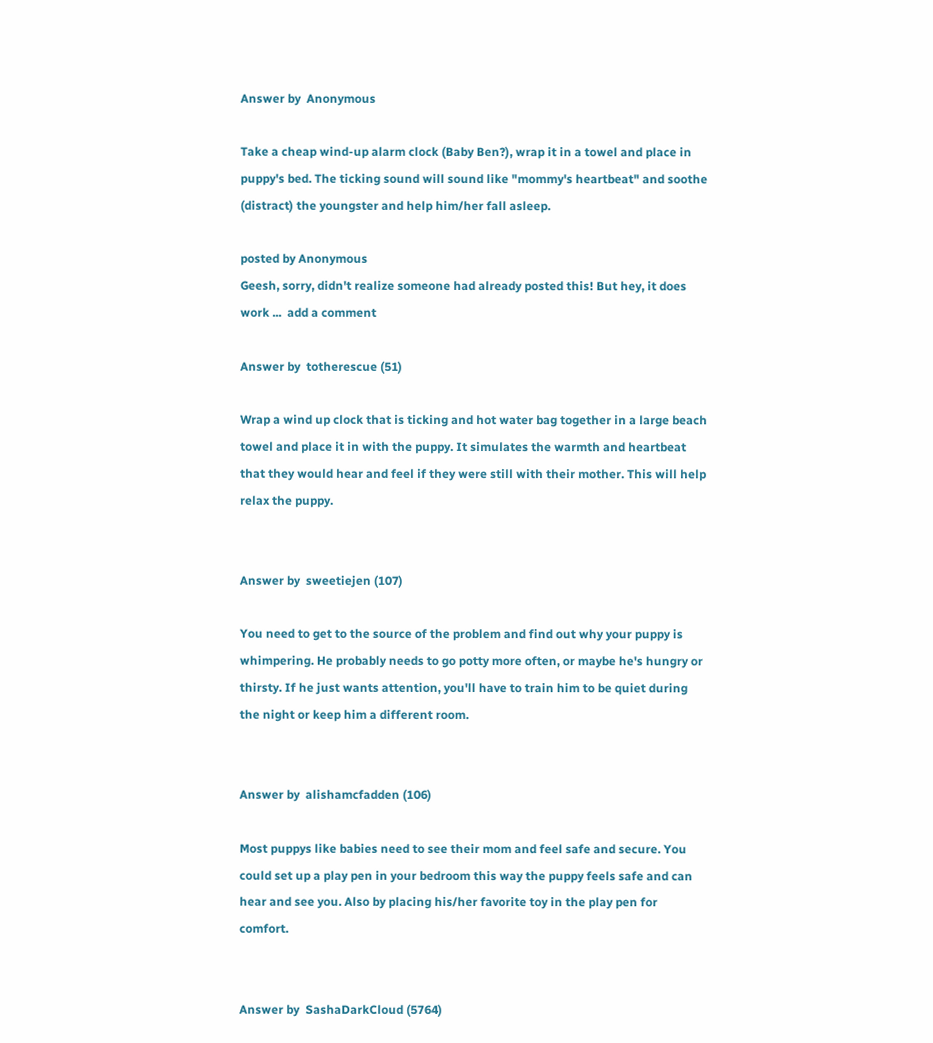Answer by  Anonymous

Take a cheap wind-up alarm clock (Baby Ben?), wrap it in a towel and place in puppy's bed. The ticking sound will sound like "mommy's heartbeat" and soothe (distract) the youngster and help him/her fall asleep.

posted by Anonymous
Geesh, sorry, didn't realize someone had already posted this! But hey, it does work ...  add a comment

Answer by  totherescue (51)

Wrap a wind up clock that is ticking and hot water bag together in a large beach towel and place it in with the puppy. It simulates the warmth and heartbeat that they would hear and feel if they were still with their mother. This will help relax the puppy.


Answer by  sweetiejen (107)

You need to get to the source of the problem and find out why your puppy is whimpering. He probably needs to go potty more often, or maybe he's hungry or thirsty. If he just wants attention, you'll have to train him to be quiet during the night or keep him a different room.


Answer by  alishamcfadden (106)

Most puppys like babies need to see their mom and feel safe and secure. You could set up a play pen in your bedroom this way the puppy feels safe and can hear and see you. Also by placing his/her favorite toy in the play pen for comfort.


Answer by  SashaDarkCloud (5764)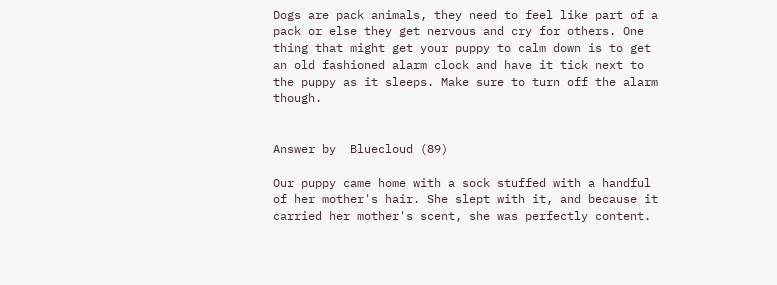Dogs are pack animals, they need to feel like part of a pack or else they get nervous and cry for others. One thing that might get your puppy to calm down is to get an old fashioned alarm clock and have it tick next to the puppy as it sleeps. Make sure to turn off the alarm though.


Answer by  Bluecloud (89)

Our puppy came home with a sock stuffed with a handful of her mother's hair. She slept with it, and because it carried her mother's scent, she was perfectly content.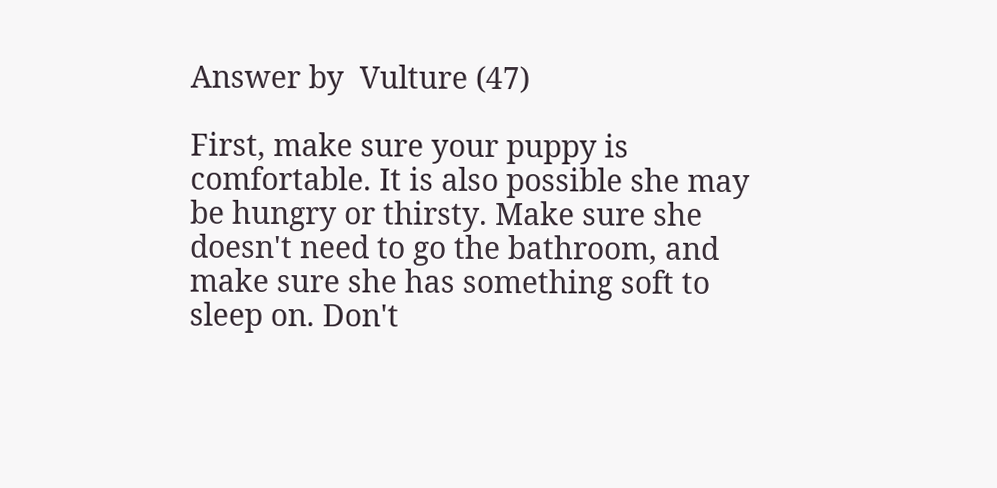Answer by  Vulture (47)

First, make sure your puppy is comfortable. It is also possible she may be hungry or thirsty. Make sure she doesn't need to go the bathroom, and make sure she has something soft to sleep on. Don't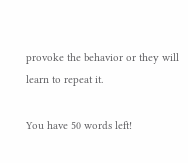provoke the behavior or they will learn to repeat it.

You have 50 words left!